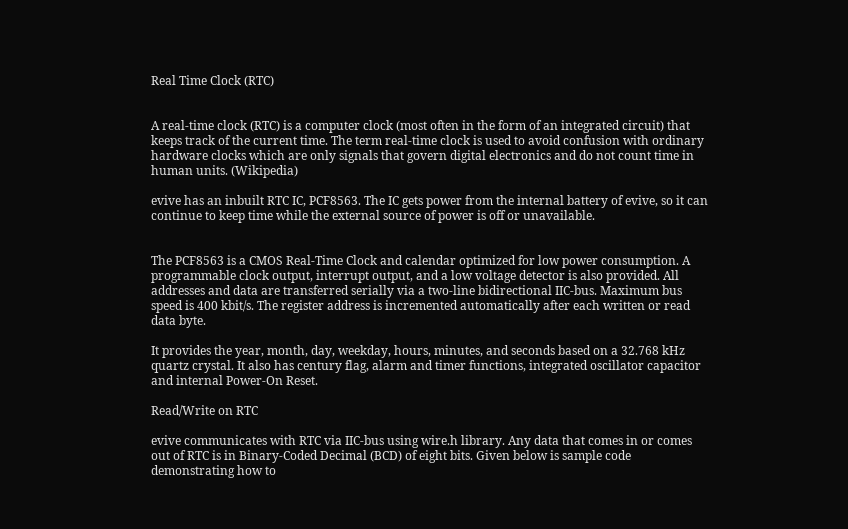Real Time Clock (RTC)


A real-time clock (RTC) is a computer clock (most often in the form of an integrated circuit) that keeps track of the current time. The term real-time clock is used to avoid confusion with ordinary hardware clocks which are only signals that govern digital electronics and do not count time in human units. (Wikipedia)

evive has an inbuilt RTC IC, PCF8563. The IC gets power from the internal battery of evive, so it can continue to keep time while the external source of power is off or unavailable.


The PCF8563 is a CMOS Real-Time Clock and calendar optimized for low power consumption. A programmable clock output, interrupt output, and a low voltage detector is also provided. All addresses and data are transferred serially via a two-line bidirectional IIC-bus. Maximum bus speed is 400 kbit/s. The register address is incremented automatically after each written or read data byte.

It provides the year, month, day, weekday, hours, minutes, and seconds based on a 32.768 kHz quartz crystal. It also has century flag, alarm and timer functions, integrated oscillator capacitor and internal Power-On Reset.

Read/Write on RTC

evive communicates with RTC via IIC-bus using wire.h library. Any data that comes in or comes out of RTC is in Binary-Coded Decimal (BCD) of eight bits. Given below is sample code demonstrating how to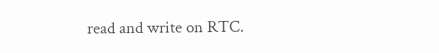read and write on RTC.